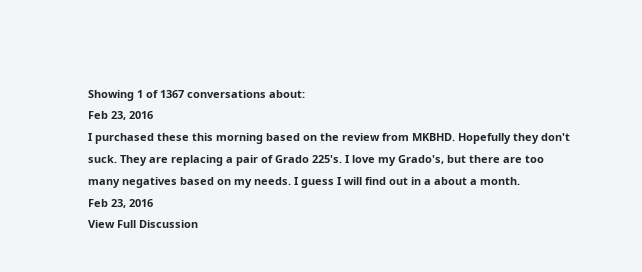Showing 1 of 1367 conversations about:
Feb 23, 2016
I purchased these this morning based on the review from MKBHD. Hopefully they don't suck. They are replacing a pair of Grado 225's. I love my Grado's, but there are too many negatives based on my needs. I guess I will find out in a about a month.
Feb 23, 2016
View Full Discussion